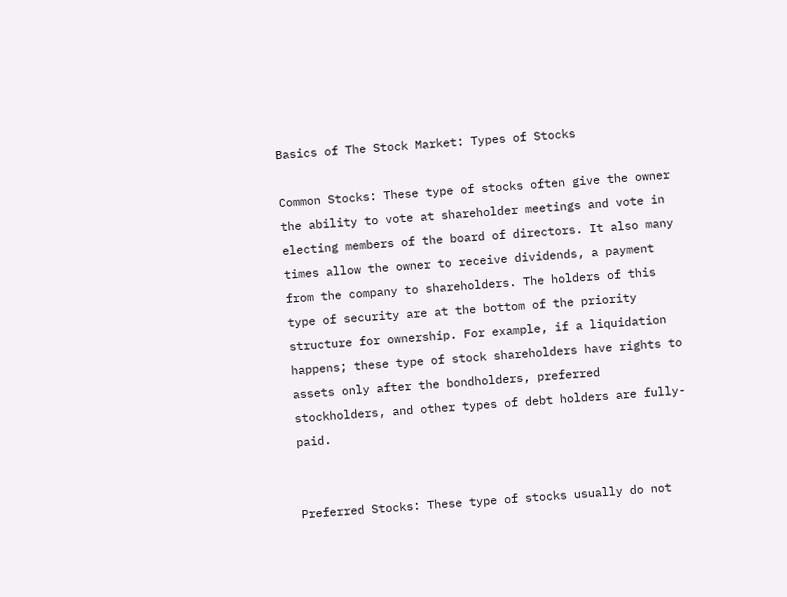Basics of The Stock Market: Types of Stocks

Common Stocks: These type of stocks often give the owner the ability to vote at shareholder meetings and vote in electing members of the board of directors. It also many times allow the owner to receive dividends, a payment from the company to shareholders. The holders of this type of security are at the bottom of the priority structure for ownership. For example, if a liquidation happens; these type of stock shareholders have rights to assets only after the bondholders, preferred stockholders, and other types of debt holders are fully-paid.


Preferred Stocks: These type of stocks usually do not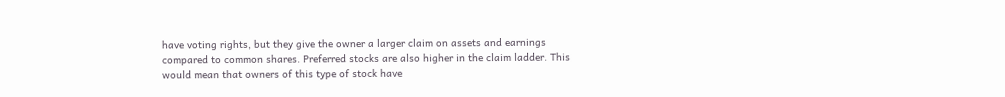have voting rights, but they give the owner a larger claim on assets and earnings compared to common shares. Preferred stocks are also higher in the claim ladder. This would mean that owners of this type of stock have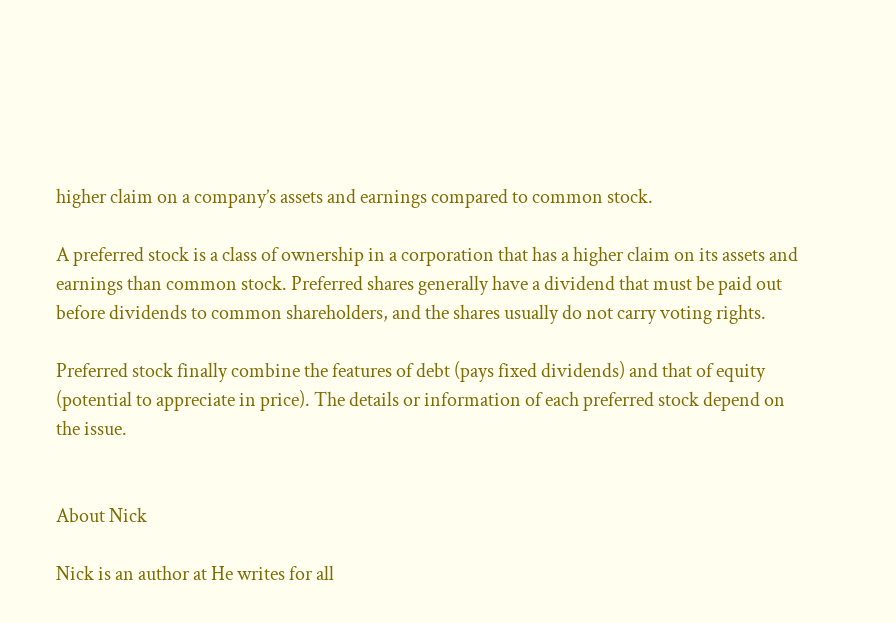higher claim on a company’s assets and earnings compared to common stock.

A preferred stock is a class of ownership in a corporation that has a higher claim on its assets and earnings than common stock. Preferred shares generally have a dividend that must be paid out before dividends to common shareholders, and the shares usually do not carry voting rights.

Preferred stock finally combine the features of debt (pays fixed dividends) and that of equity (potential to appreciate in price). The details or information of each preferred stock depend on the issue.


About Nick

Nick is an author at He writes for all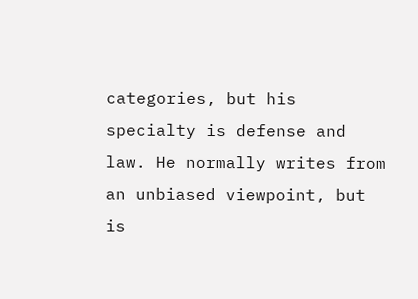categories, but his specialty is defense and law. He normally writes from an unbiased viewpoint, but is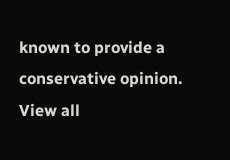known to provide a conservative opinion.
View all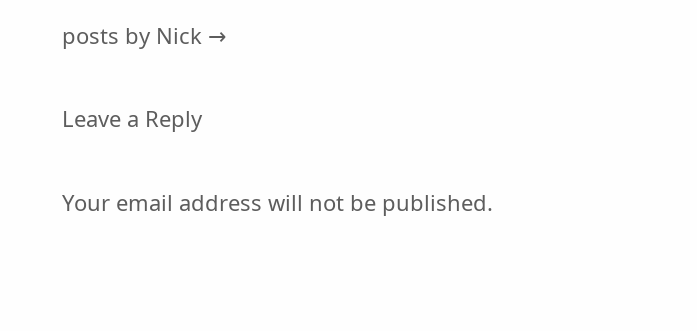posts by Nick →

Leave a Reply

Your email address will not be published.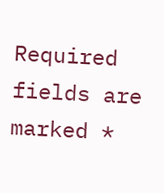Required fields are marked *